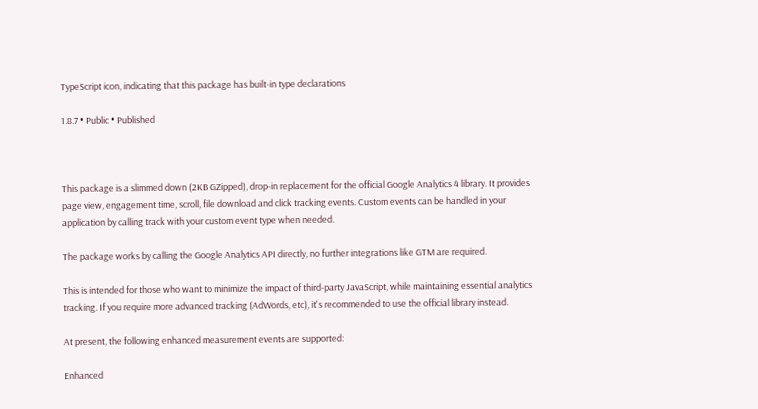TypeScript icon, indicating that this package has built-in type declarations

1.8.7 • Public • Published



This package is a slimmed down (2KB GZipped), drop-in replacement for the official Google Analytics 4 library. It provides page view, engagement time, scroll, file download and click tracking events. Custom events can be handled in your application by calling track with your custom event type when needed.

The package works by calling the Google Analytics API directly, no further integrations like GTM are required.

This is intended for those who want to minimize the impact of third-party JavaScript, while maintaining essential analytics tracking. If you require more advanced tracking (AdWords, etc), it's recommended to use the official library instead.

At present, the following enhanced measurement events are supported:

Enhanced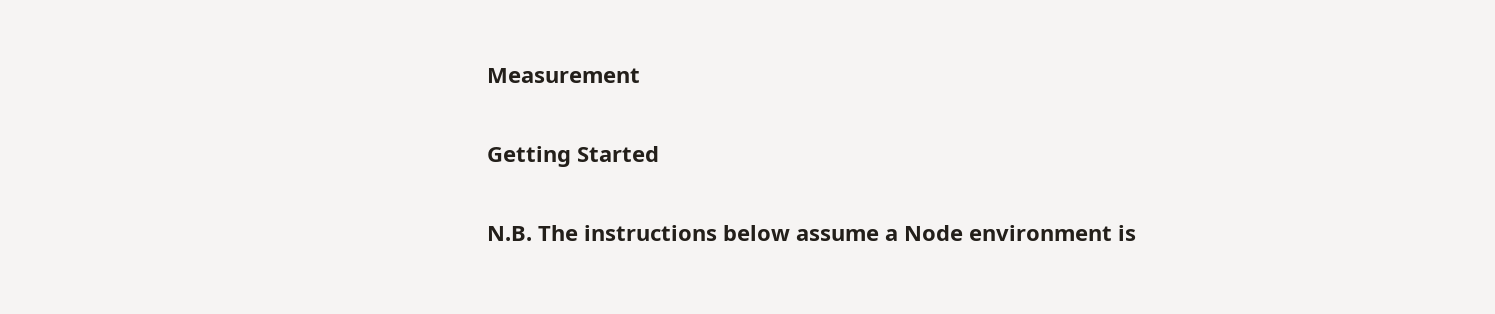Measurement

Getting Started

N.B. The instructions below assume a Node environment is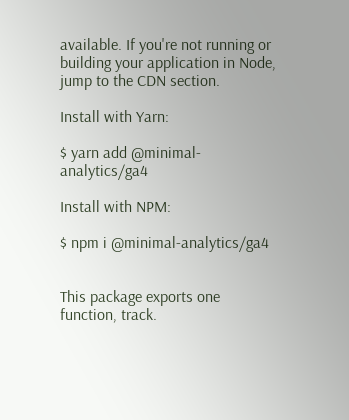available. If you're not running or building your application in Node, jump to the CDN section.

Install with Yarn:

$ yarn add @minimal-analytics/ga4

Install with NPM:

$ npm i @minimal-analytics/ga4


This package exports one function, track.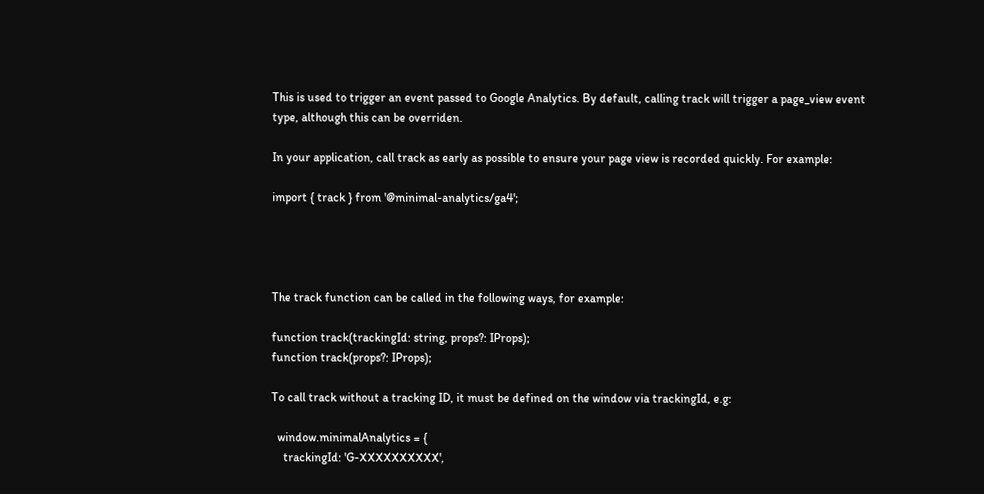This is used to trigger an event passed to Google Analytics. By default, calling track will trigger a page_view event type, although this can be overriden.

In your application, call track as early as possible to ensure your page view is recorded quickly. For example:

import { track } from '@minimal-analytics/ga4';




The track function can be called in the following ways, for example:

function track(trackingId: string, props?: IProps);
function track(props?: IProps);

To call track without a tracking ID, it must be defined on the window via trackingId, e.g:

  window.minimalAnalytics = {
    trackingId: 'G-XXXXXXXXXX',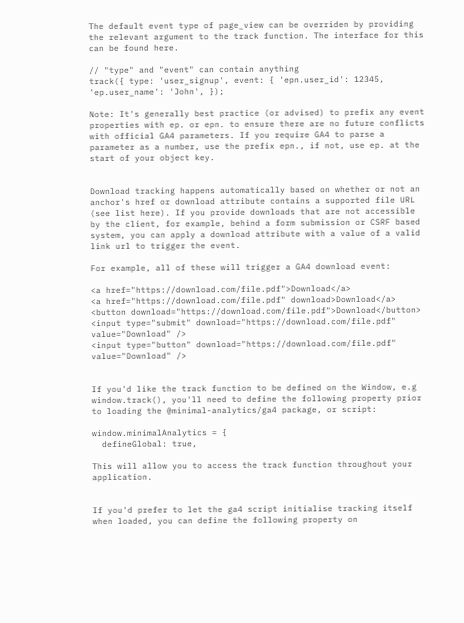The default event type of page_view can be overriden by providing the relevant argument to the track function. The interface for this can be found here.

// "type" and "event" can contain anything
track({ type: 'user_signup', event: { 'epn.user_id': 12345, 'ep.user_name': 'John', });

Note: It's generally best practice (or advised) to prefix any event properties with ep. or epn. to ensure there are no future conflicts with official GA4 parameters. If you require GA4 to parse a parameter as a number, use the prefix epn., if not, use ep. at the start of your object key.


Download tracking happens automatically based on whether or not an anchor's href or download attribute contains a supported file URL (see list here). If you provide downloads that are not accessible by the client, for example, behind a form submission or CSRF based system, you can apply a download attribute with a value of a valid link url to trigger the event.

For example, all of these will trigger a GA4 download event:

<a href="https://download.com/file.pdf">Download</a>
<a href="https://download.com/file.pdf" download>Download</a>
<button download="https://download.com/file.pdf">Download</button>
<input type="submit" download="https://download.com/file.pdf" value="Download" />
<input type="button" download="https://download.com/file.pdf" value="Download" />


If you'd like the track function to be defined on the Window, e.g window.track(), you'll need to define the following property prior to loading the @minimal-analytics/ga4 package, or script:

window.minimalAnalytics = {
  defineGlobal: true,

This will allow you to access the track function throughout your application.


If you'd prefer to let the ga4 script initialise tracking itself when loaded, you can define the following property on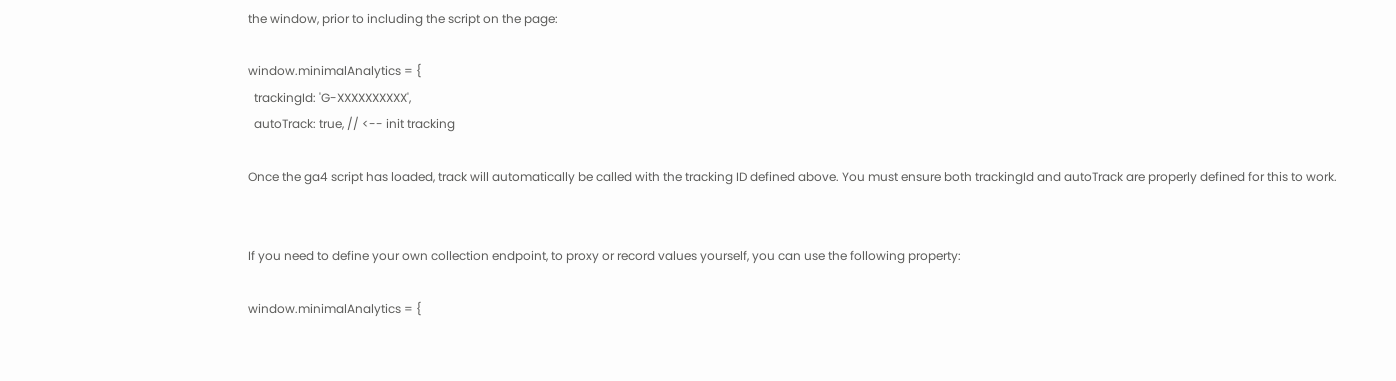the window, prior to including the script on the page:

window.minimalAnalytics = {
  trackingId: 'G-XXXXXXXXXX',
  autoTrack: true, // <-- init tracking

Once the ga4 script has loaded, track will automatically be called with the tracking ID defined above. You must ensure both trackingId and autoTrack are properly defined for this to work.


If you need to define your own collection endpoint, to proxy or record values yourself, you can use the following property:

window.minimalAnalytics = {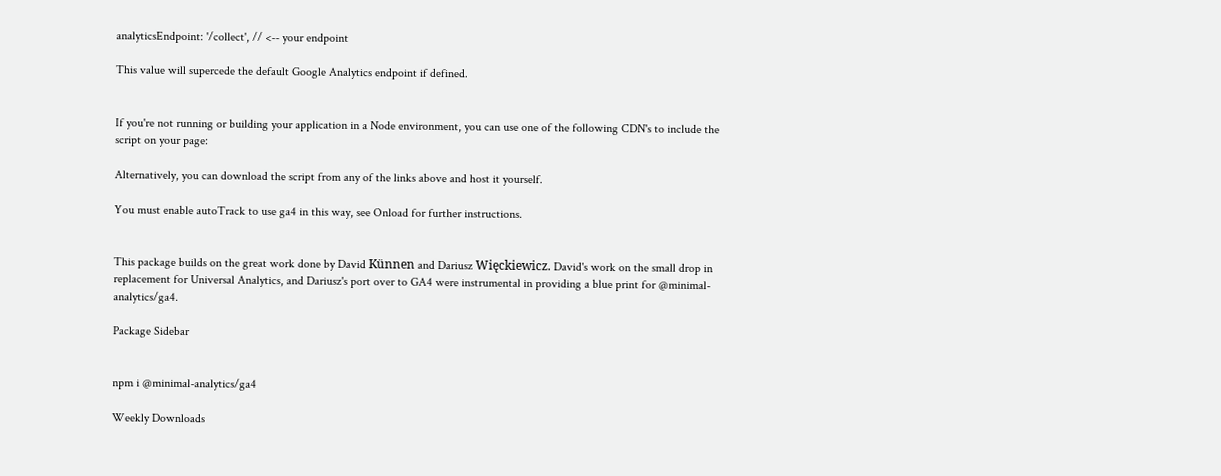analyticsEndpoint: '/collect', // <-- your endpoint

This value will supercede the default Google Analytics endpoint if defined.


If you're not running or building your application in a Node environment, you can use one of the following CDN's to include the script on your page:

Alternatively, you can download the script from any of the links above and host it yourself.

You must enable autoTrack to use ga4 in this way, see Onload for further instructions.


This package builds on the great work done by David Künnen and Dariusz Więckiewicz. David's work on the small drop in replacement for Universal Analytics, and Dariusz's port over to GA4 were instrumental in providing a blue print for @minimal-analytics/ga4.

Package Sidebar


npm i @minimal-analytics/ga4

Weekly Downloads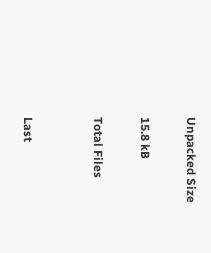Unpacked Size

15.8 kB

Total Files


Last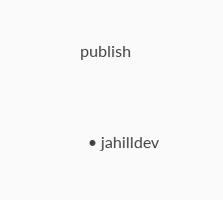publish


  • jahilldev